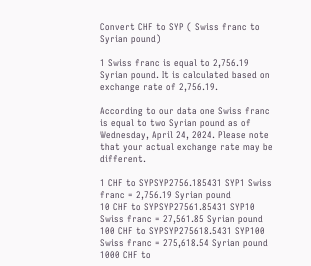Convert CHF to SYP ( Swiss franc to Syrian pound)

1 Swiss franc is equal to 2,756.19 Syrian pound. It is calculated based on exchange rate of 2,756.19.

According to our data one Swiss franc is equal to two Syrian pound as of Wednesday, April 24, 2024. Please note that your actual exchange rate may be different.

1 CHF to SYPSYP2756.185431 SYP1 Swiss franc = 2,756.19 Syrian pound
10 CHF to SYPSYP27561.85431 SYP10 Swiss franc = 27,561.85 Syrian pound
100 CHF to SYPSYP275618.5431 SYP100 Swiss franc = 275,618.54 Syrian pound
1000 CHF to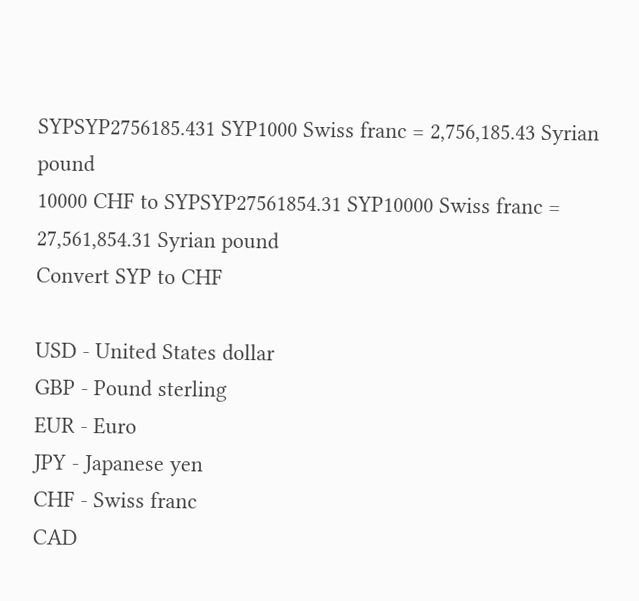SYPSYP2756185.431 SYP1000 Swiss franc = 2,756,185.43 Syrian pound
10000 CHF to SYPSYP27561854.31 SYP10000 Swiss franc = 27,561,854.31 Syrian pound
Convert SYP to CHF

USD - United States dollar
GBP - Pound sterling
EUR - Euro
JPY - Japanese yen
CHF - Swiss franc
CAD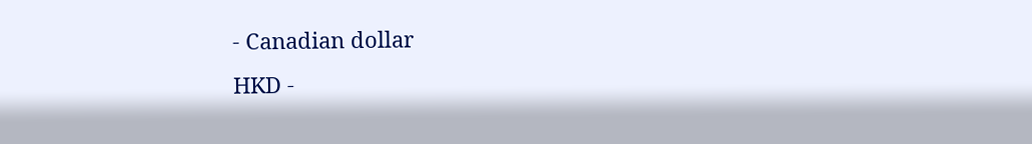- Canadian dollar
HKD -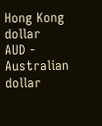Hong Kong dollar
AUD - Australian dollar